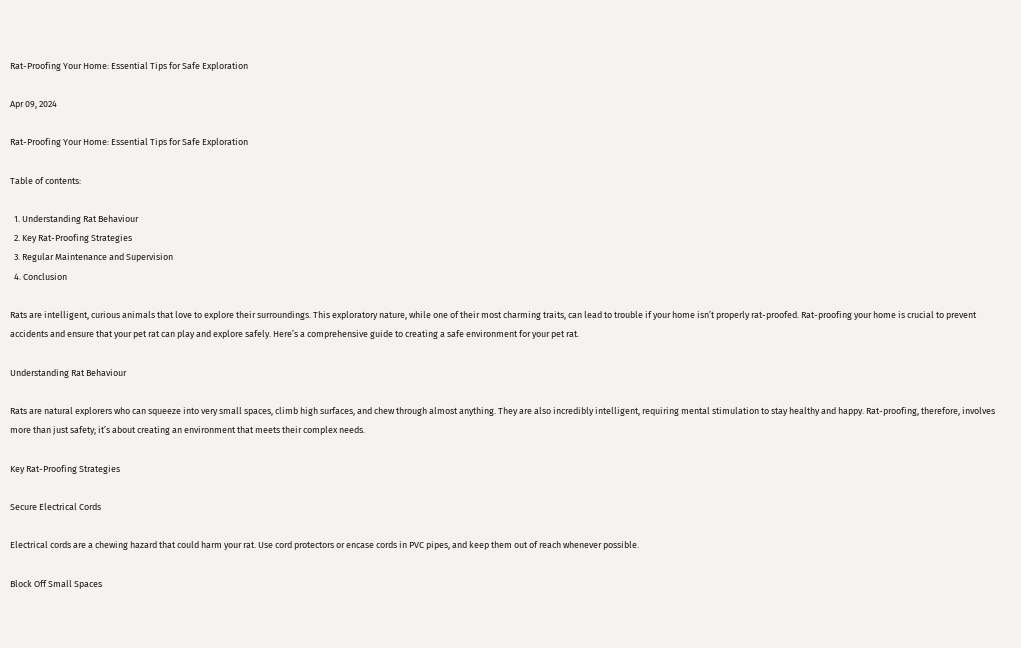Rat-Proofing Your Home: Essential Tips for Safe Exploration

Apr 09, 2024

Rat-Proofing Your Home: Essential Tips for Safe Exploration

Table of contents:

  1. Understanding Rat Behaviour
  2. Key Rat-Proofing Strategies
  3. Regular Maintenance and Supervision
  4. Conclusion

Rats are intelligent, curious animals that love to explore their surroundings. This exploratory nature, while one of their most charming traits, can lead to trouble if your home isn’t properly rat-proofed. Rat-proofing your home is crucial to prevent accidents and ensure that your pet rat can play and explore safely. Here’s a comprehensive guide to creating a safe environment for your pet rat.

Understanding Rat Behaviour

Rats are natural explorers who can squeeze into very small spaces, climb high surfaces, and chew through almost anything. They are also incredibly intelligent, requiring mental stimulation to stay healthy and happy. Rat-proofing, therefore, involves more than just safety; it’s about creating an environment that meets their complex needs.

Key Rat-Proofing Strategies

Secure Electrical Cords

Electrical cords are a chewing hazard that could harm your rat. Use cord protectors or encase cords in PVC pipes, and keep them out of reach whenever possible.

Block Off Small Spaces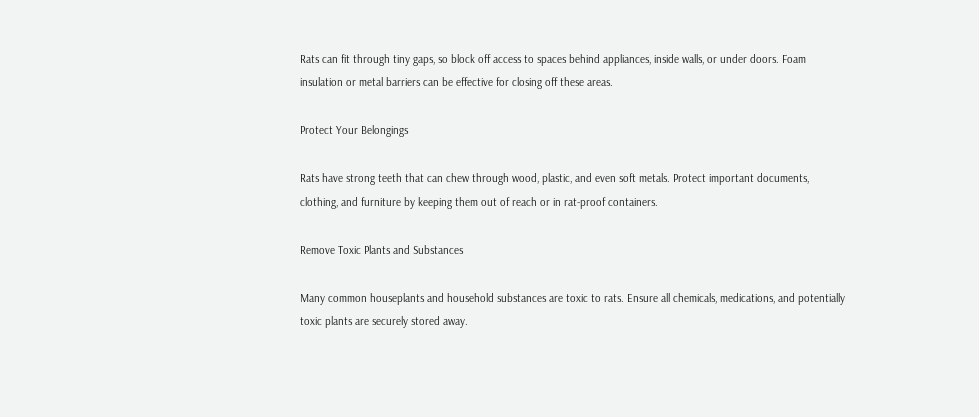Rats can fit through tiny gaps, so block off access to spaces behind appliances, inside walls, or under doors. Foam insulation or metal barriers can be effective for closing off these areas.

Protect Your Belongings

Rats have strong teeth that can chew through wood, plastic, and even soft metals. Protect important documents, clothing, and furniture by keeping them out of reach or in rat-proof containers.

Remove Toxic Plants and Substances

Many common houseplants and household substances are toxic to rats. Ensure all chemicals, medications, and potentially toxic plants are securely stored away.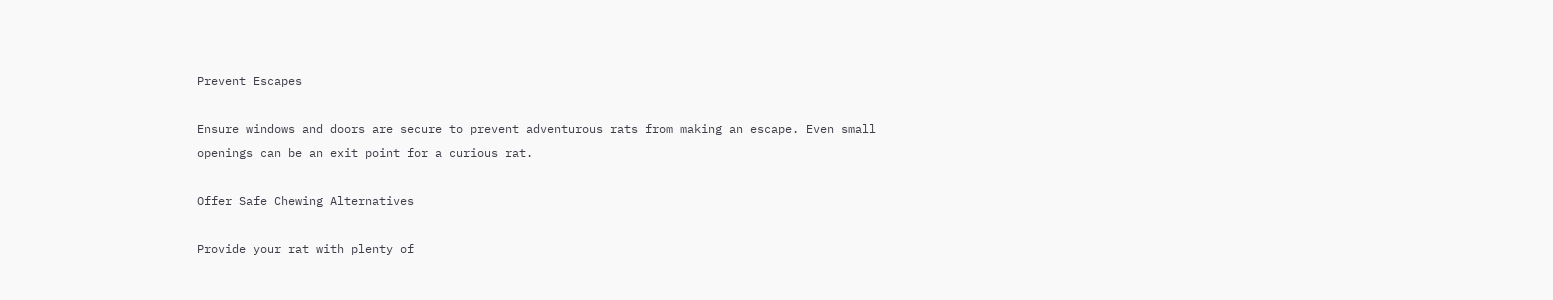Prevent Escapes

Ensure windows and doors are secure to prevent adventurous rats from making an escape. Even small openings can be an exit point for a curious rat.

Offer Safe Chewing Alternatives

Provide your rat with plenty of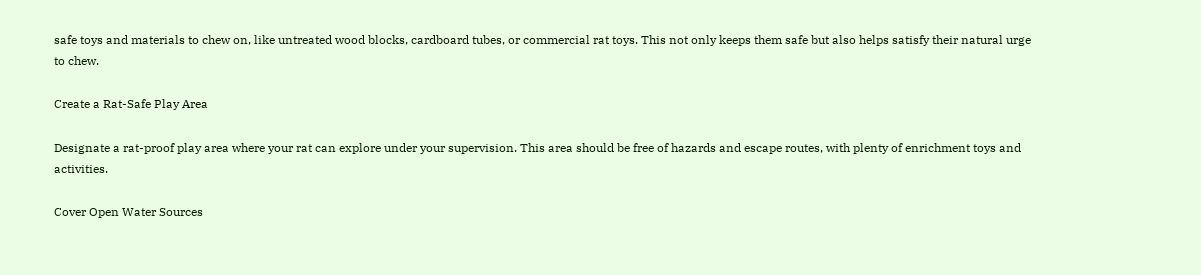safe toys and materials to chew on, like untreated wood blocks, cardboard tubes, or commercial rat toys. This not only keeps them safe but also helps satisfy their natural urge to chew.

Create a Rat-Safe Play Area

Designate a rat-proof play area where your rat can explore under your supervision. This area should be free of hazards and escape routes, with plenty of enrichment toys and activities.

Cover Open Water Sources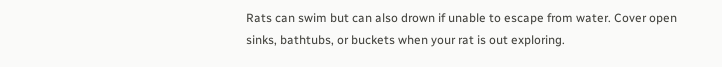Rats can swim but can also drown if unable to escape from water. Cover open sinks, bathtubs, or buckets when your rat is out exploring.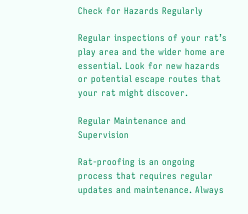Check for Hazards Regularly

Regular inspections of your rat’s play area and the wider home are essential. Look for new hazards or potential escape routes that your rat might discover.

Regular Maintenance and Supervision

Rat-proofing is an ongoing process that requires regular updates and maintenance. Always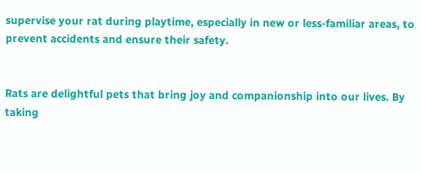supervise your rat during playtime, especially in new or less-familiar areas, to prevent accidents and ensure their safety.


Rats are delightful pets that bring joy and companionship into our lives. By taking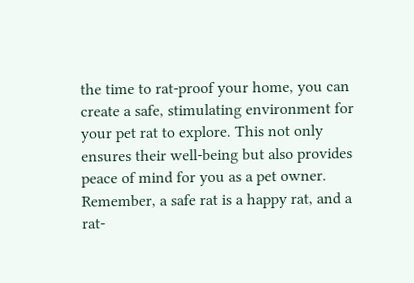the time to rat-proof your home, you can create a safe, stimulating environment for your pet rat to explore. This not only ensures their well-being but also provides peace of mind for you as a pet owner. Remember, a safe rat is a happy rat, and a rat-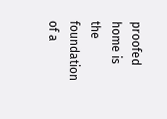proofed home is the foundation of a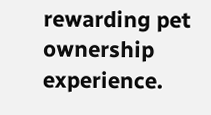rewarding pet ownership experience.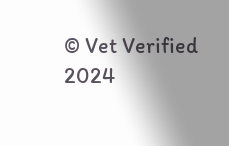© Vet Verified 2024